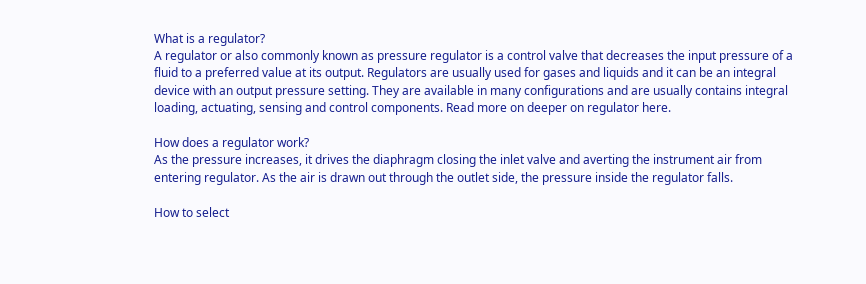What is a regulator?
A regulator or also commonly known as pressure regulator is a control valve that decreases the input pressure of a fluid to a preferred value at its output. Regulators are usually used for gases and liquids and it can be an integral device with an output pressure setting. They are available in many configurations and are usually contains integral loading, actuating, sensing and control components. Read more on deeper on regulator here.

How does a regulator work?
As the pressure increases, it drives the diaphragm closing the inlet valve and averting the instrument air from entering regulator. As the air is drawn out through the outlet side, the pressure inside the regulator falls.

How to select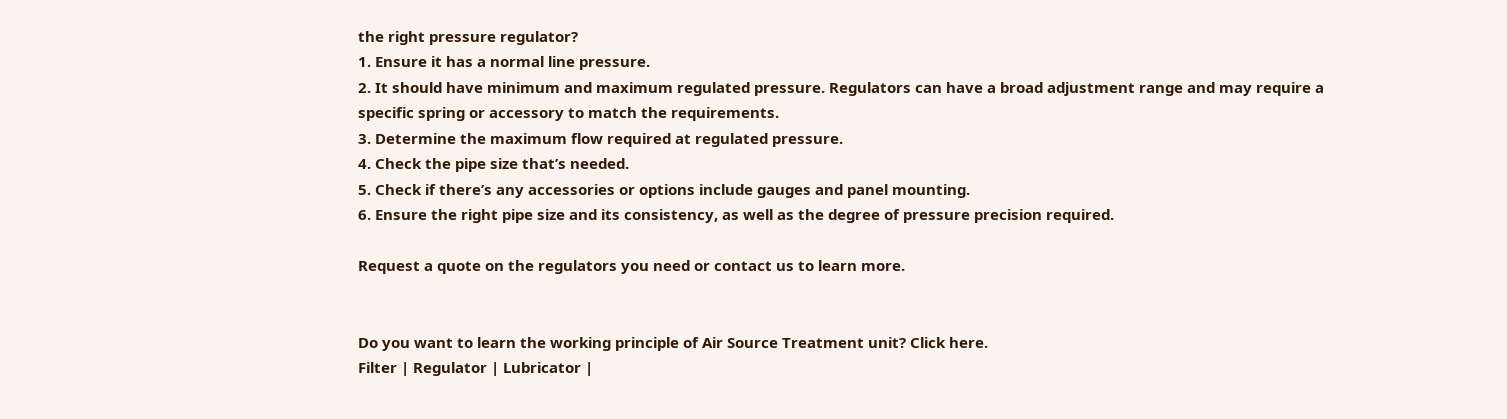the right pressure regulator?
1. Ensure it has a normal line pressure.
2. It should have minimum and maximum regulated pressure. Regulators can have a broad adjustment range and may require a specific spring or accessory to match the requirements.
3. Determine the maximum flow required at regulated pressure.
4. Check the pipe size that’s needed.
5. Check if there’s any accessories or options include gauges and panel mounting.
6. Ensure the right pipe size and its consistency, as well as the degree of pressure precision required.

Request a quote on the regulators you need or contact us to learn more.


Do you want to learn the working principle of Air Source Treatment unit? Click here.
Filter | Regulator | Lubricator |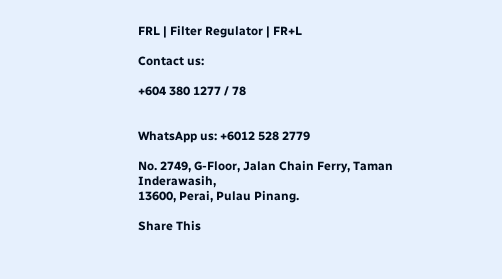FRL | Filter Regulator | FR+L

Contact us:

+604 380 1277 / 78


WhatsApp us: +6012 528 2779

No. 2749, G-Floor, Jalan Chain Ferry, Taman Inderawasih,
13600, Perai, Pulau Pinang.

Share This